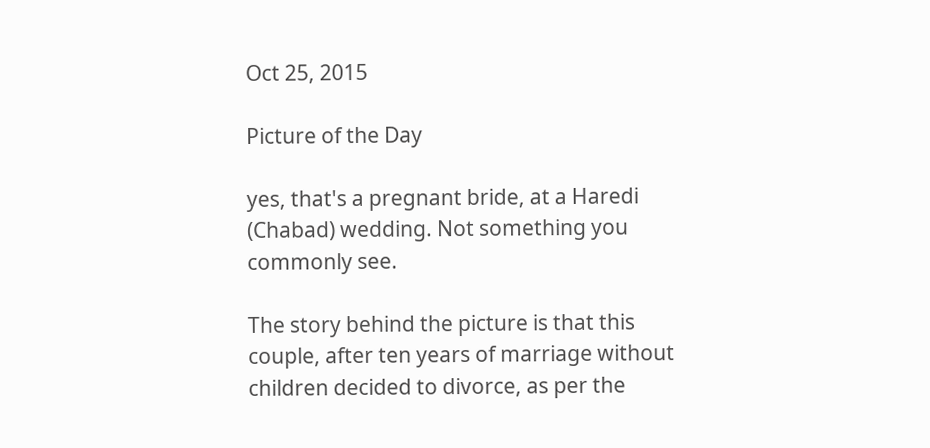Oct 25, 2015

Picture of the Day

yes, that's a pregnant bride, at a Haredi (Chabad) wedding. Not something you commonly see.

The story behind the picture is that this couple, after ten years of marriage without children decided to divorce, as per the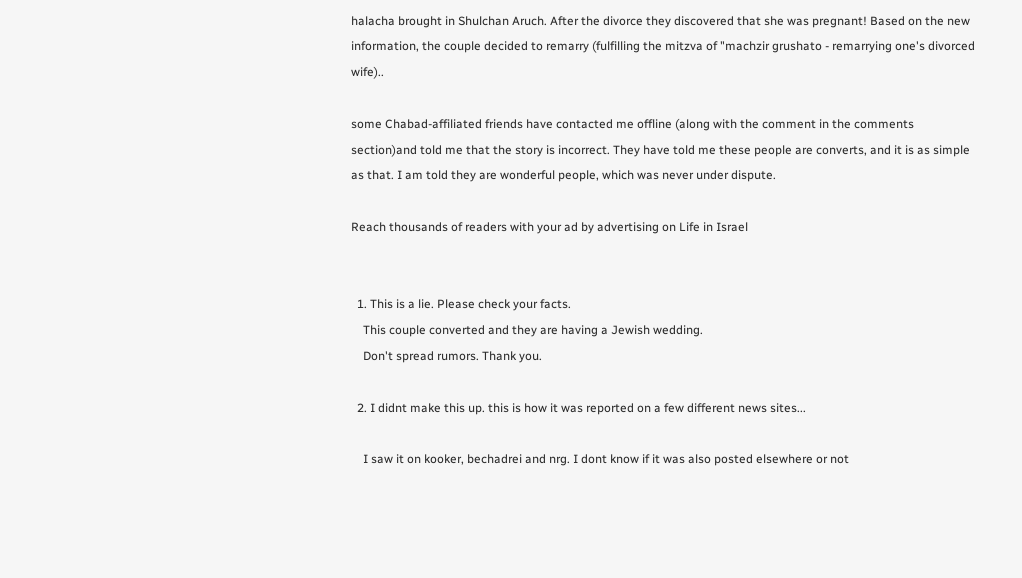halacha brought in Shulchan Aruch. After the divorce they discovered that she was pregnant! Based on the new information, the couple decided to remarry (fulfilling the mitzva of "machzir grushato - remarrying one's divorced wife)..

some Chabad-affiliated friends have contacted me offline (along with the comment in the comments section)and told me that the story is incorrect. They have told me these people are converts, and it is as simple as that. I am told they are wonderful people, which was never under dispute.

Reach thousands of readers with your ad by advertising on Life in Israel


  1. This is a lie. Please check your facts.
    This couple converted and they are having a Jewish wedding.
    Don't spread rumors. Thank you.

  2. I didnt make this up. this is how it was reported on a few different news sites...

    I saw it on kooker, bechadrei and nrg. I dont know if it was also posted elsewhere or not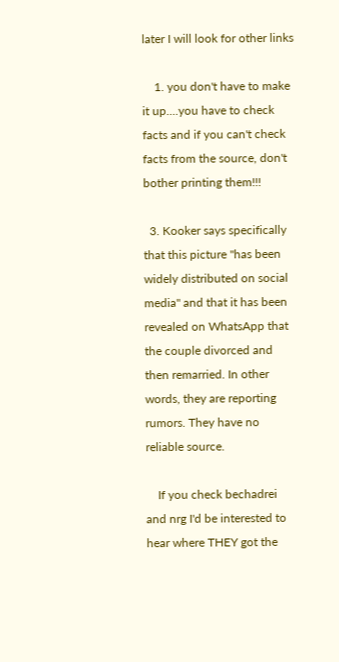later I will look for other links

    1. you don't have to make it up....you have to check facts and if you can't check facts from the source, don't bother printing them!!!

  3. Kooker says specifically that this picture "has been widely distributed on social media" and that it has been revealed on WhatsApp that the couple divorced and then remarried. In other words, they are reporting rumors. They have no reliable source.

    If you check bechadrei and nrg I'd be interested to hear where THEY got the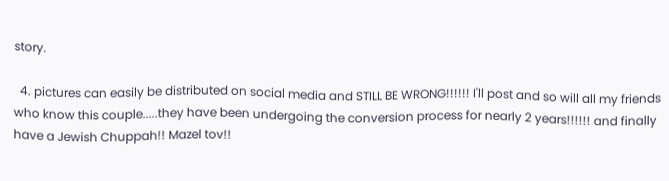story.

  4. pictures can easily be distributed on social media and STILL BE WRONG!!!!!! I'll post and so will all my friends who know this couple.....they have been undergoing the conversion process for nearly 2 years!!!!!! and finally have a Jewish Chuppah!! Mazel tov!!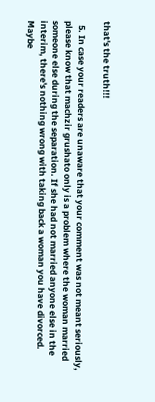that's the truth!!!

  5. In case your readers are unaware that your comment was not meant seriously, please know that machzir grushato only is a problem where the woman married someone else during the separation. If she had not married anyone else in the interim, there's nothing wrong with taking back a woman you have divorced. Maybe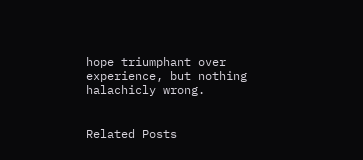hope triumphant over experience, but nothing halachicly wrong.


Related Posts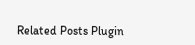Related Posts Plugin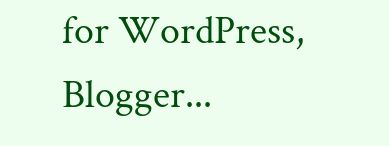for WordPress, Blogger...